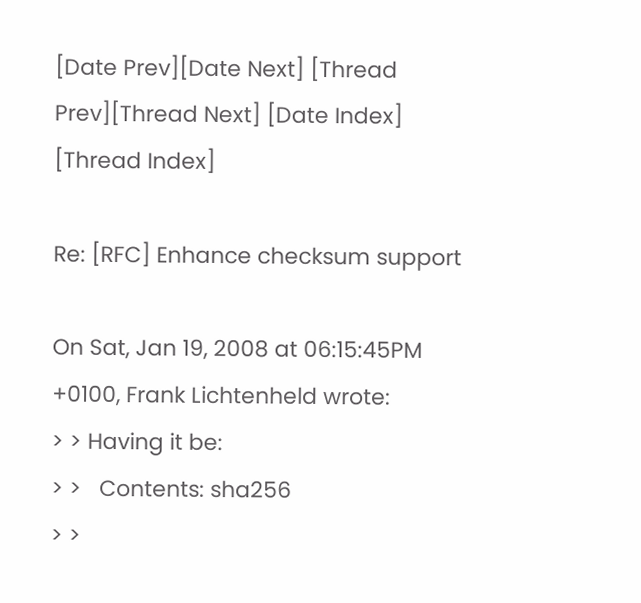[Date Prev][Date Next] [Thread Prev][Thread Next] [Date Index] [Thread Index]

Re: [RFC] Enhance checksum support

On Sat, Jan 19, 2008 at 06:15:45PM +0100, Frank Lichtenheld wrote:
> > Having it be:
> >   Contents: sha256
> >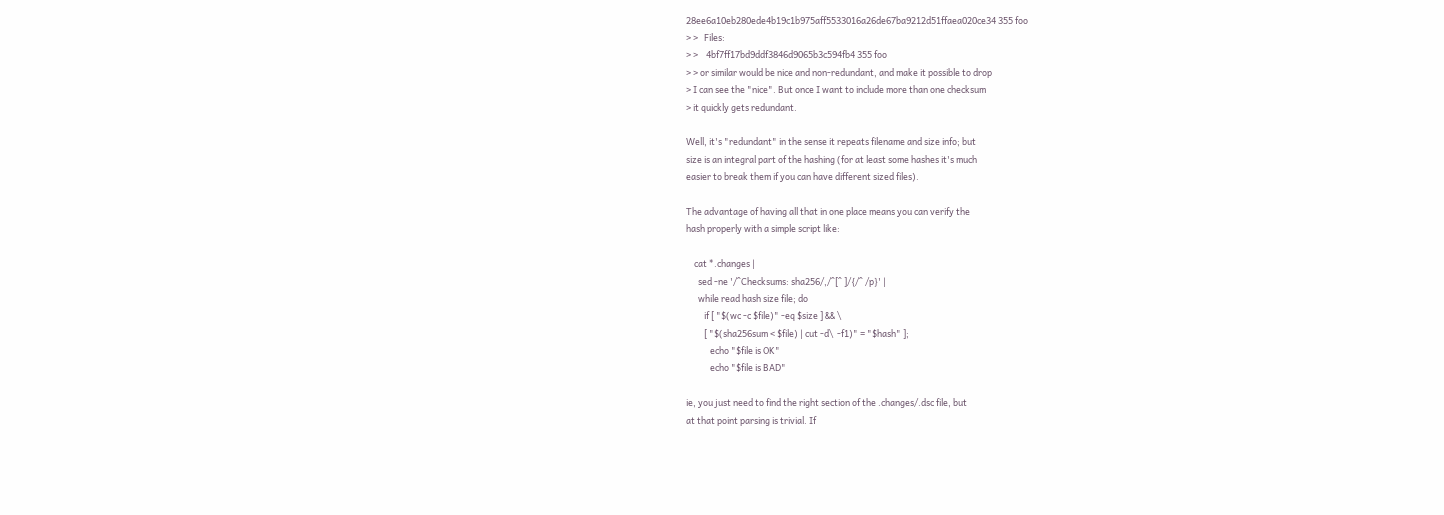28ee6a10eb280ede4b19c1b975aff5533016a26de67ba9212d51ffaea020ce34 355 foo
> >   Files:
> >    4bf7ff17bd9ddf3846d9065b3c594fb4 355 foo
> > or similar would be nice and non-redundant, and make it possible to drop
> I can see the "nice". But once I want to include more than one checksum
> it quickly gets redundant.

Well, it's "redundant" in the sense it repeats filename and size info; but
size is an integral part of the hashing (for at least some hashes it's much
easier to break them if you can have different sized files).

The advantage of having all that in one place means you can verify the
hash properly with a simple script like:

    cat *.changes |
      sed -ne '/^Checksums: sha256/,/^[^ ]/{/^ /p}' |
      while read hash size file; do
         if [ "$(wc -c $file)" -eq $size ] && \
         [ "$(sha256sum < $file) | cut -d\  -f1)" = "$hash" ];
            echo "$file is OK"
            echo "$file is BAD"

ie, you just need to find the right section of the .changes/.dsc file, but
at that point parsing is trivial. If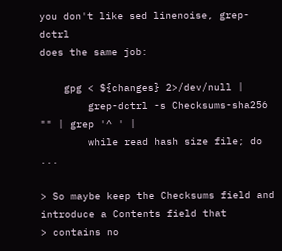you don't like sed linenoise, grep-dctrl
does the same job:

    gpg < ${changes} 2>/dev/null |
        grep-dctrl -s Checksums-sha256 "" | grep '^ ' |
        while read hash size file; do ...

> So maybe keep the Checksums field and introduce a Contents field that
> contains no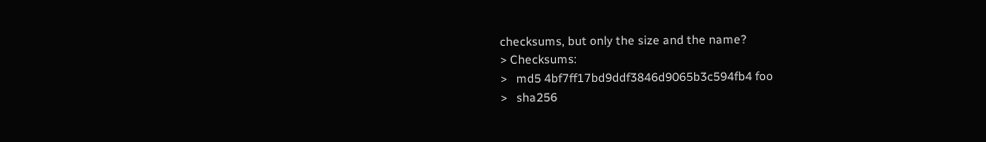checksums, but only the size and the name?
> Checksums:
>   md5 4bf7ff17bd9ddf3846d9065b3c594fb4 foo
>   sha256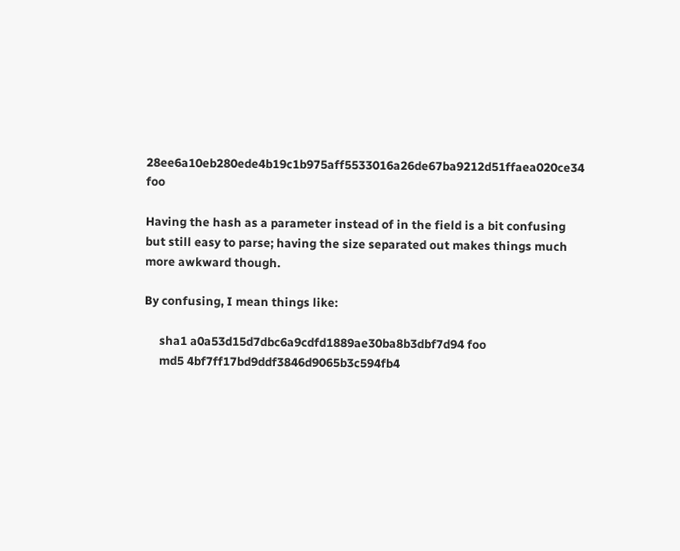28ee6a10eb280ede4b19c1b975aff5533016a26de67ba9212d51ffaea020ce34 foo

Having the hash as a parameter instead of in the field is a bit confusing
but still easy to parse; having the size separated out makes things much
more awkward though.

By confusing, I mean things like:

     sha1 a0a53d15d7dbc6a9cdfd1889ae30ba8b3dbf7d94 foo
     md5 4bf7ff17bd9ddf3846d9065b3c594fb4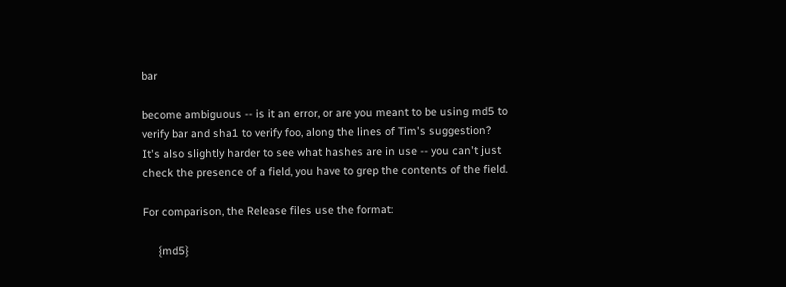bar

become ambiguous -- is it an error, or are you meant to be using md5 to
verify bar and sha1 to verify foo, along the lines of Tim's suggestion?
It's also slightly harder to see what hashes are in use -- you can't just
check the presence of a field, you have to grep the contents of the field.

For comparison, the Release files use the format:

     {md5}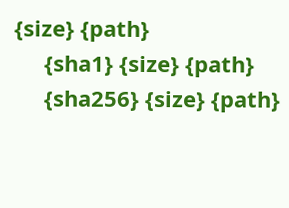{size} {path}
     {sha1} {size} {path}
     {sha256} {size} {path}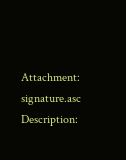Attachment: signature.asc
Description: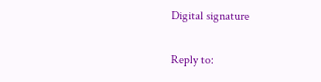Digital signature

Reply to: